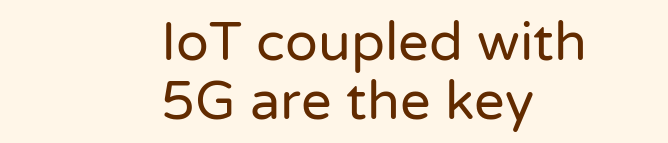IoT coupled with 5G are the key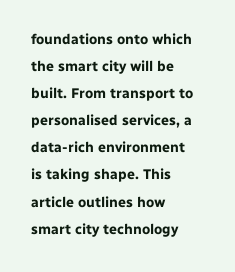foundations onto which the smart city will be built. From transport to personalised services, a data-rich environment is taking shape. This article outlines how smart city technology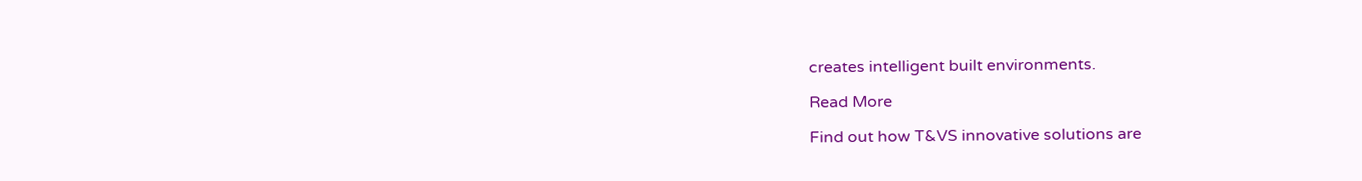creates intelligent built environments.

Read More

Find out how T&VS innovative solutions are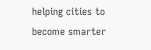helping cities to become smarter